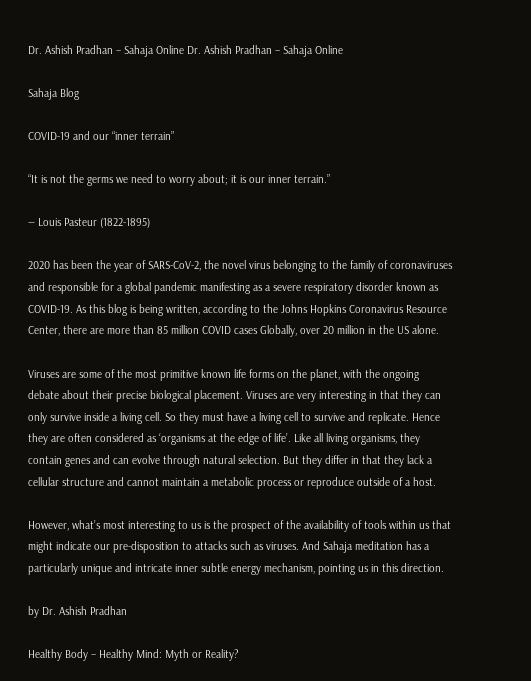Dr. Ashish Pradhan – Sahaja Online Dr. Ashish Pradhan – Sahaja Online

Sahaja Blog

COVID-19 and our “inner terrain”

“It is not the germs we need to worry about; it is our inner terrain.”

― Louis Pasteur (1822-1895)

2020 has been the year of SARS-CoV-2, the novel virus belonging to the family of coronaviruses and responsible for a global pandemic manifesting as a severe respiratory disorder known as COVID-19. As this blog is being written, according to the Johns Hopkins Coronavirus Resource Center, there are more than 85 million COVID cases Globally, over 20 million in the US alone.

Viruses are some of the most primitive known life forms on the planet, with the ongoing debate about their precise biological placement. Viruses are very interesting in that they can only survive inside a living cell. So they must have a living cell to survive and replicate. Hence they are often considered as ‘organisms at the edge of life’. Like all living organisms, they contain genes and can evolve through natural selection. But they differ in that they lack a cellular structure and cannot maintain a metabolic process or reproduce outside of a host.

However, what’s most interesting to us is the prospect of the availability of tools within us that might indicate our pre-disposition to attacks such as viruses. And Sahaja meditation has a particularly unique and intricate inner subtle energy mechanism, pointing us in this direction.

by Dr. Ashish Pradhan

Healthy Body – Healthy Mind: Myth or Reality?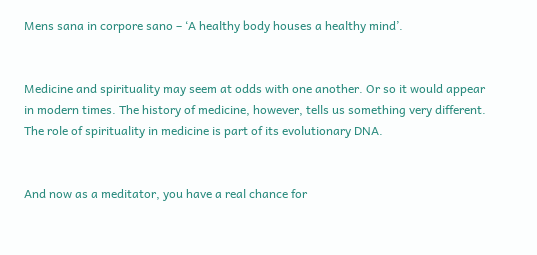Mens sana in corpore sano – ‘A healthy body houses a healthy mind’.


Medicine and spirituality may seem at odds with one another. Or so it would appear in modern times. The history of medicine, however, tells us something very different. The role of spirituality in medicine is part of its evolutionary DNA.


And now as a meditator, you have a real chance for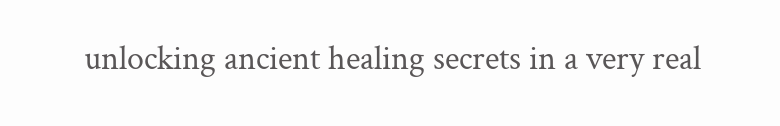unlocking ancient healing secrets in a very real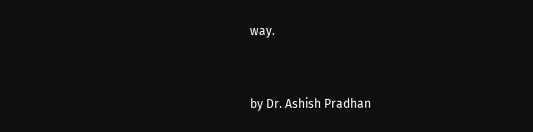way.


by Dr. Ashish Pradhan